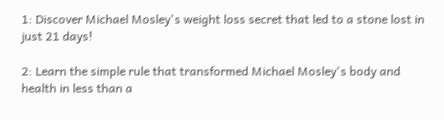1: Discover Michael Mosley's weight loss secret that led to a stone lost in just 21 days!

2: Learn the simple rule that transformed Michael Mosley's body and health in less than a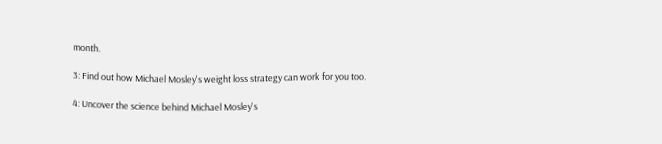month.

3: Find out how Michael Mosley's weight loss strategy can work for you too.

4: Uncover the science behind Michael Mosley's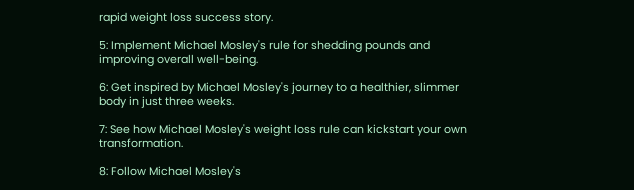rapid weight loss success story.

5: Implement Michael Mosley's rule for shedding pounds and improving overall well-being.

6: Get inspired by Michael Mosley's journey to a healthier, slimmer body in just three weeks.

7: See how Michael Mosley's weight loss rule can kickstart your own transformation.

8: Follow Michael Mosley's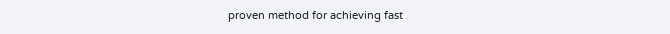proven method for achieving fast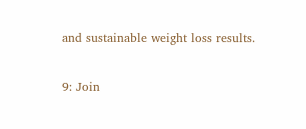and sustainable weight loss results.

9: Join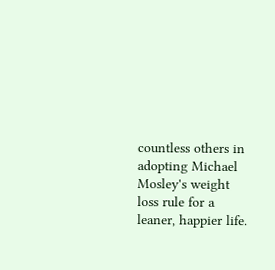countless others in adopting Michael Mosley's weight loss rule for a leaner, happier life.